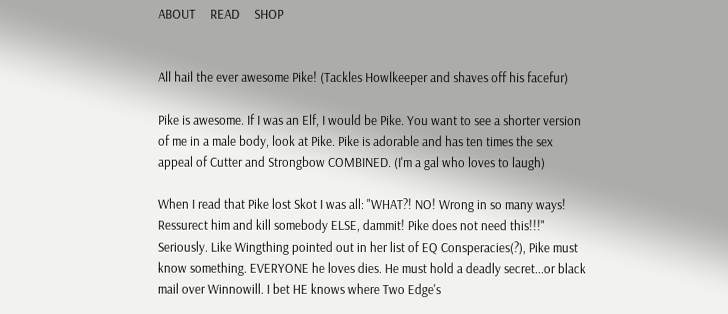ABOUT     READ     SHOP


All hail the ever awesome Pike! (Tackles Howlkeeper and shaves off his facefur)

Pike is awesome. If I was an Elf, I would be Pike. You want to see a shorter version of me in a male body, look at Pike. Pike is adorable and has ten times the sex appeal of Cutter and Strongbow COMBINED. (I'm a gal who loves to laugh)

When I read that Pike lost Skot I was all: "WHAT?! NO! Wrong in so many ways! Ressurect him and kill somebody ELSE, dammit! Pike does not need this!!!"
Seriously. Like Wingthing pointed out in her list of EQ Consperacies(?), Pike must know something. EVERYONE he loves dies. He must hold a deadly secret...or black mail over Winnowill. I bet HE knows where Two Edge's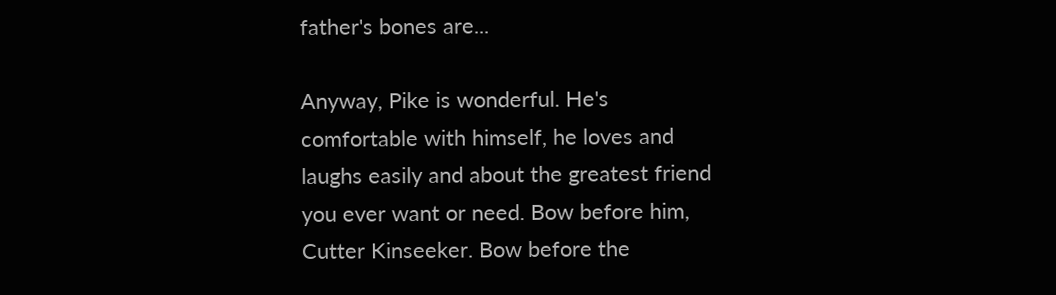father's bones are...

Anyway, Pike is wonderful. He's comfortable with himself, he loves and laughs easily and about the greatest friend you ever want or need. Bow before him, Cutter Kinseeker. Bow before the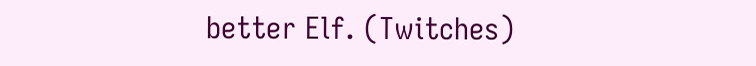better Elf. (Twitches)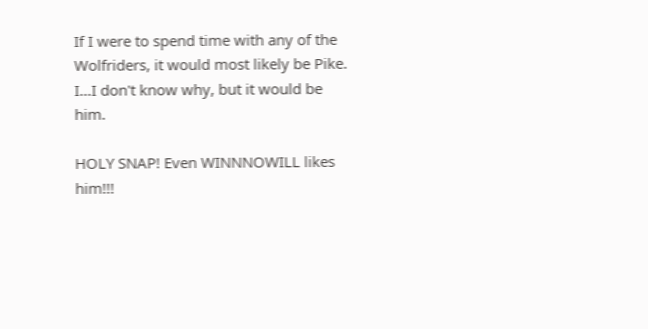If I were to spend time with any of the Wolfriders, it would most likely be Pike. I...I don't know why, but it would be him.

HOLY SNAP! Even WINNNOWILL likes him!!!